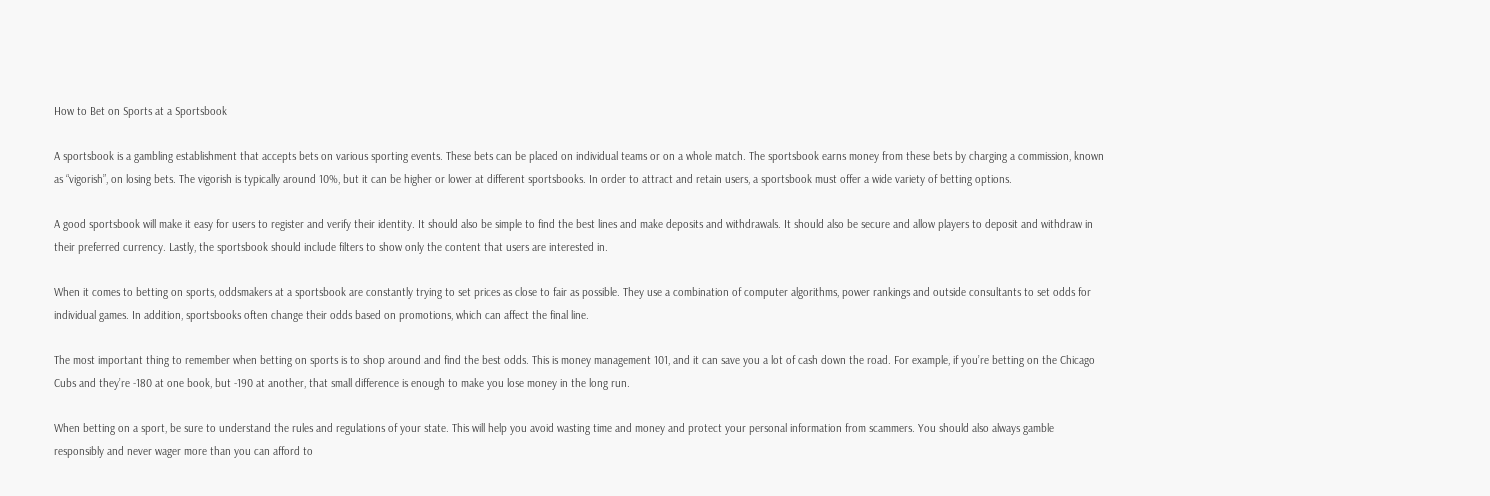How to Bet on Sports at a Sportsbook

A sportsbook is a gambling establishment that accepts bets on various sporting events. These bets can be placed on individual teams or on a whole match. The sportsbook earns money from these bets by charging a commission, known as “vigorish”, on losing bets. The vigorish is typically around 10%, but it can be higher or lower at different sportsbooks. In order to attract and retain users, a sportsbook must offer a wide variety of betting options.

A good sportsbook will make it easy for users to register and verify their identity. It should also be simple to find the best lines and make deposits and withdrawals. It should also be secure and allow players to deposit and withdraw in their preferred currency. Lastly, the sportsbook should include filters to show only the content that users are interested in.

When it comes to betting on sports, oddsmakers at a sportsbook are constantly trying to set prices as close to fair as possible. They use a combination of computer algorithms, power rankings and outside consultants to set odds for individual games. In addition, sportsbooks often change their odds based on promotions, which can affect the final line.

The most important thing to remember when betting on sports is to shop around and find the best odds. This is money management 101, and it can save you a lot of cash down the road. For example, if you’re betting on the Chicago Cubs and they’re -180 at one book, but -190 at another, that small difference is enough to make you lose money in the long run.

When betting on a sport, be sure to understand the rules and regulations of your state. This will help you avoid wasting time and money and protect your personal information from scammers. You should also always gamble responsibly and never wager more than you can afford to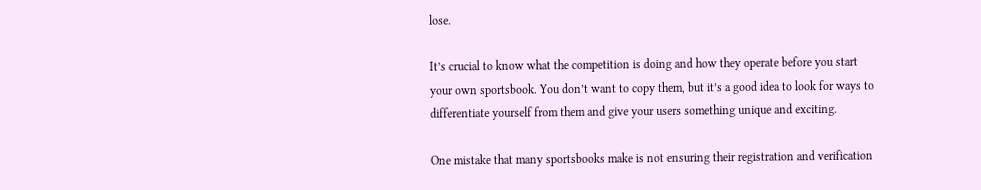lose.

It’s crucial to know what the competition is doing and how they operate before you start your own sportsbook. You don’t want to copy them, but it’s a good idea to look for ways to differentiate yourself from them and give your users something unique and exciting.

One mistake that many sportsbooks make is not ensuring their registration and verification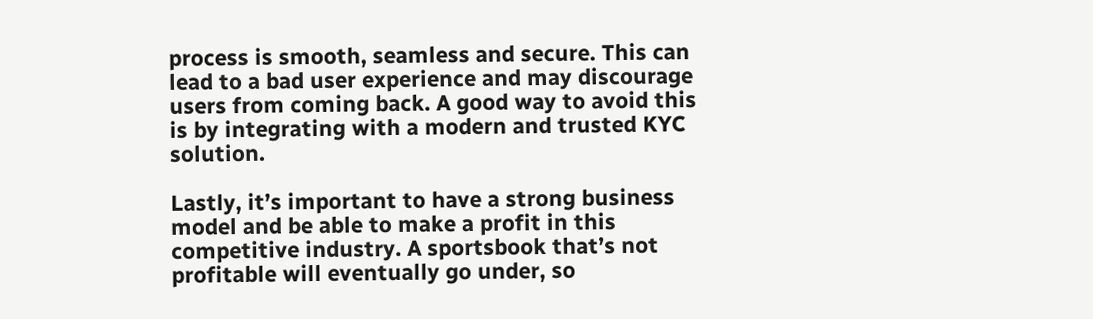process is smooth, seamless and secure. This can lead to a bad user experience and may discourage users from coming back. A good way to avoid this is by integrating with a modern and trusted KYC solution.

Lastly, it’s important to have a strong business model and be able to make a profit in this competitive industry. A sportsbook that’s not profitable will eventually go under, so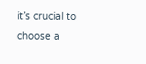it’s crucial to choose a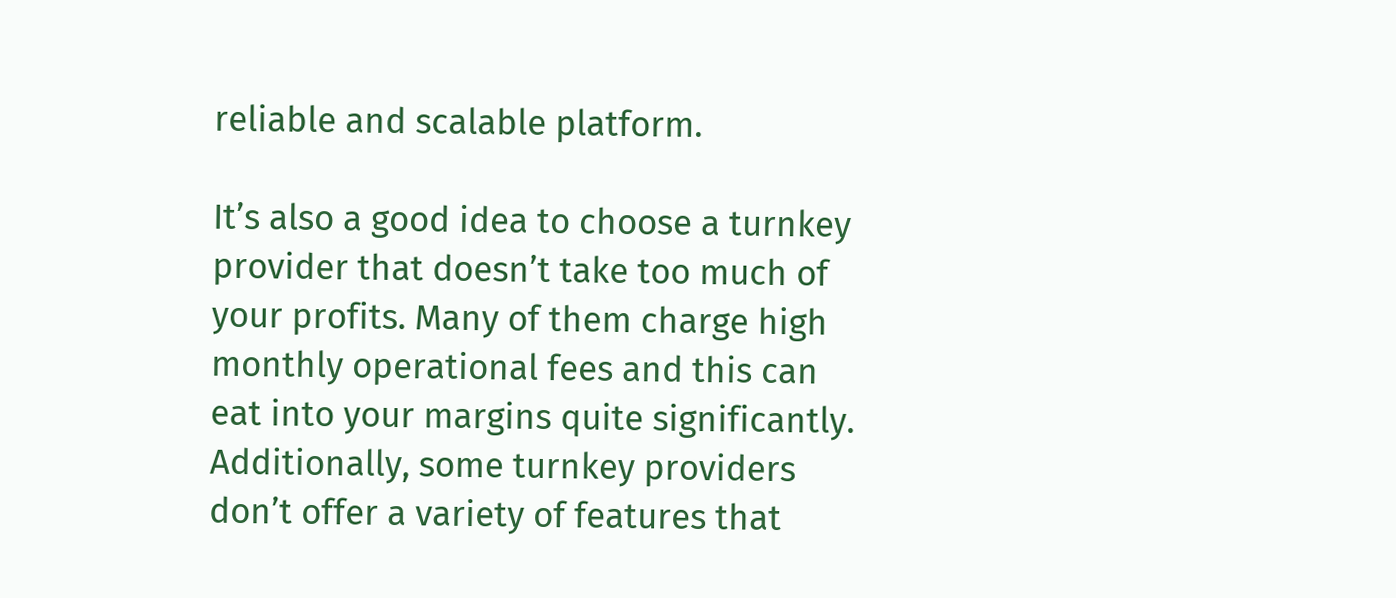reliable and scalable platform.

It’s also a good idea to choose a turnkey provider that doesn’t take too much of your profits. Many of them charge high monthly operational fees and this can eat into your margins quite significantly. Additionally, some turnkey providers don’t offer a variety of features that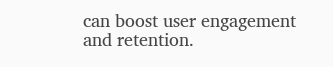can boost user engagement and retention.